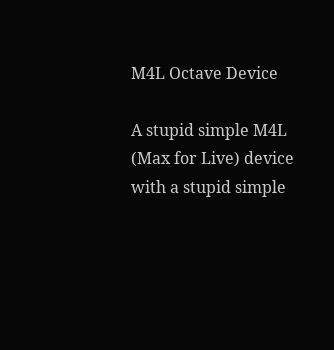M4L Octave Device

A stupid simple M4L (Max for Live) device with a stupid simple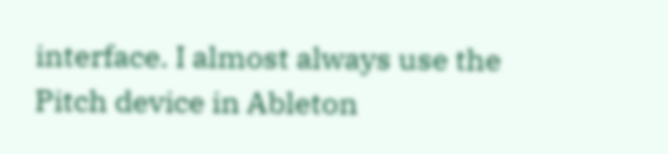interface. I almost always use the Pitch device in Ableton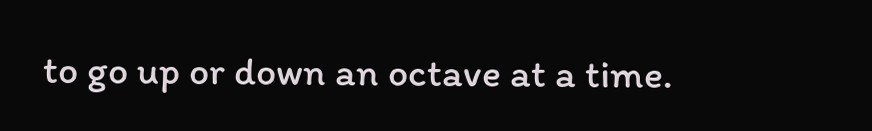to go up or down an octave at a time.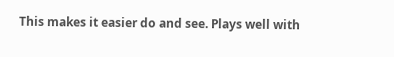This makes it easier do and see. Plays well with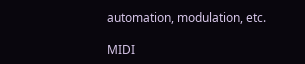automation, modulation, etc.

MIDI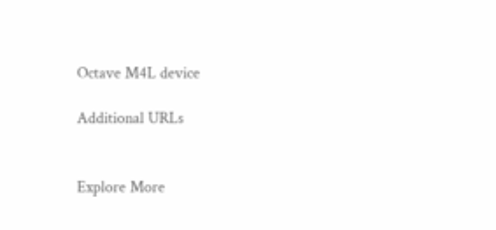Octave M4L device

Additional URLs


Explore More